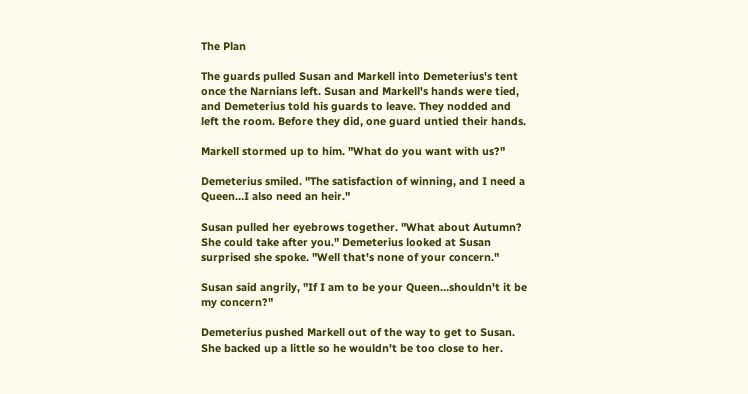The Plan

The guards pulled Susan and Markell into Demeterius's tent once the Narnians left. Susan and Markell's hands were tied, and Demeterius told his guards to leave. They nodded and left the room. Before they did, one guard untied their hands.

Markell stormed up to him. "What do you want with us?"

Demeterius smiled. "The satisfaction of winning, and I need a Queen…I also need an heir."

Susan pulled her eyebrows together. "What about Autumn? She could take after you." Demeterius looked at Susan surprised she spoke. "Well that's none of your concern."

Susan said angrily, "If I am to be your Queen…shouldn't it be my concern?"

Demeterius pushed Markell out of the way to get to Susan. She backed up a little so he wouldn't be too close to her.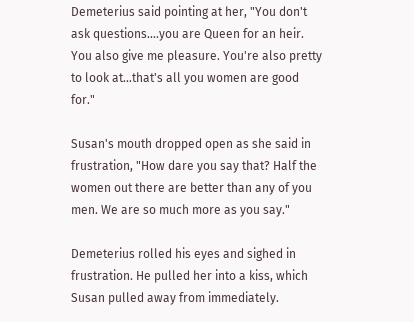Demeterius said pointing at her, "You don't ask questions….you are Queen for an heir. You also give me pleasure. You're also pretty to look at…that's all you women are good for."

Susan's mouth dropped open as she said in frustration, "How dare you say that? Half the women out there are better than any of you men. We are so much more as you say."

Demeterius rolled his eyes and sighed in frustration. He pulled her into a kiss, which Susan pulled away from immediately.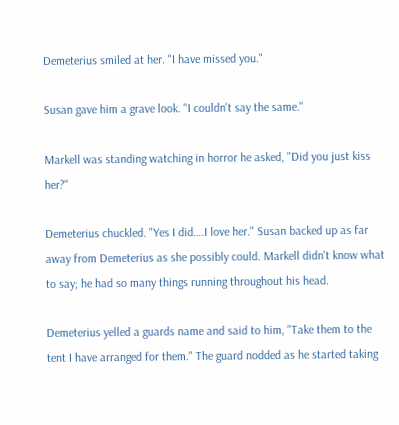Demeterius smiled at her. "I have missed you."

Susan gave him a grave look. "I couldn't say the same."

Markell was standing watching in horror he asked, "Did you just kiss her?"

Demeterius chuckled. "Yes I did….I love her." Susan backed up as far away from Demeterius as she possibly could. Markell didn't know what to say; he had so many things running throughout his head.

Demeterius yelled a guards name and said to him, "Take them to the tent I have arranged for them." The guard nodded as he started taking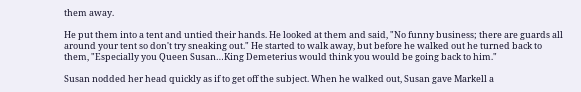them away.

He put them into a tent and untied their hands. He looked at them and said, "No funny business; there are guards all around your tent so don't try sneaking out." He started to walk away, but before he walked out he turned back to them, "Especially you Queen Susan…King Demeterius would think you would be going back to him."

Susan nodded her head quickly as if to get off the subject. When he walked out, Susan gave Markell a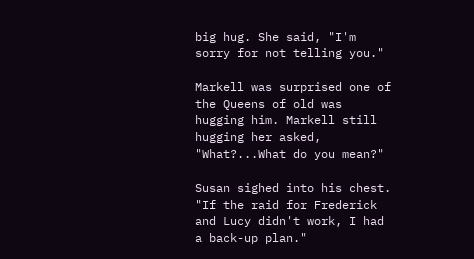big hug. She said, "I'm sorry for not telling you."

Markell was surprised one of the Queens of old was hugging him. Markell still hugging her asked, "What?...What do you mean?"

Susan sighed into his chest. "If the raid for Frederick and Lucy didn't work, I had a back-up plan."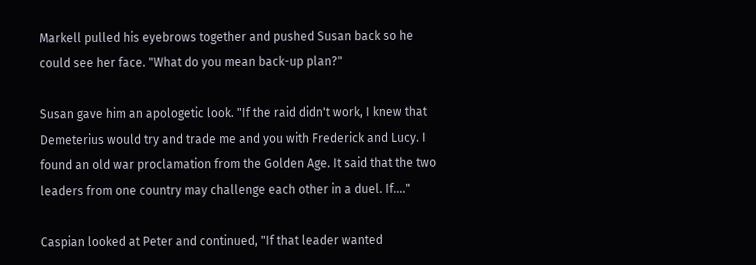Markell pulled his eyebrows together and pushed Susan back so he could see her face. "What do you mean back-up plan?"

Susan gave him an apologetic look. "If the raid didn't work, I knew that Demeterius would try and trade me and you with Frederick and Lucy. I found an old war proclamation from the Golden Age. It said that the two leaders from one country may challenge each other in a duel. If…."

Caspian looked at Peter and continued, "If that leader wanted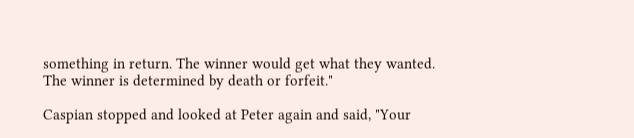something in return. The winner would get what they wanted. The winner is determined by death or forfeit."

Caspian stopped and looked at Peter again and said, "Your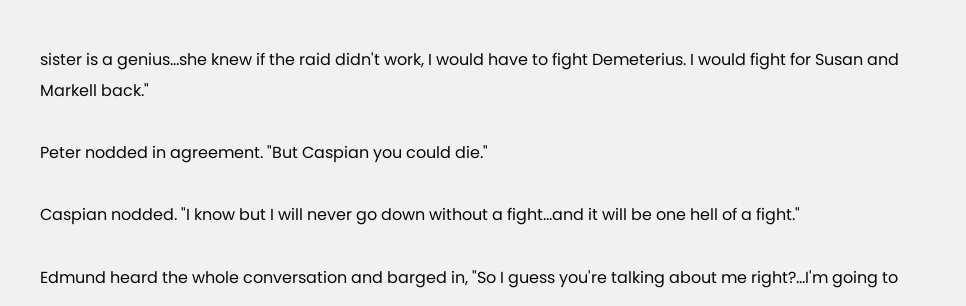sister is a genius…she knew if the raid didn't work, I would have to fight Demeterius. I would fight for Susan and Markell back."

Peter nodded in agreement. "But Caspian you could die."

Caspian nodded. "I know but I will never go down without a fight…and it will be one hell of a fight."

Edmund heard the whole conversation and barged in, "So I guess you're talking about me right?...I'm going to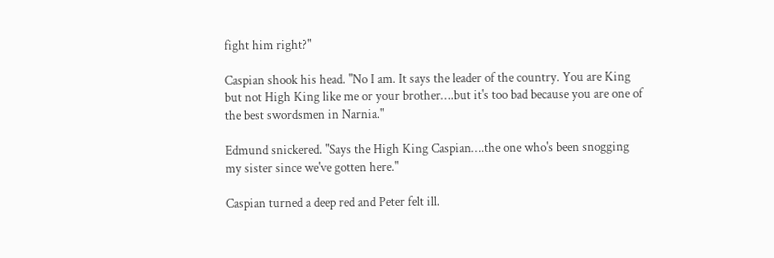fight him right?"

Caspian shook his head. "No I am. It says the leader of the country. You are King but not High King like me or your brother….but it's too bad because you are one of the best swordsmen in Narnia."

Edmund snickered. "Says the High King Caspian….the one who's been snogging my sister since we've gotten here."

Caspian turned a deep red and Peter felt ill.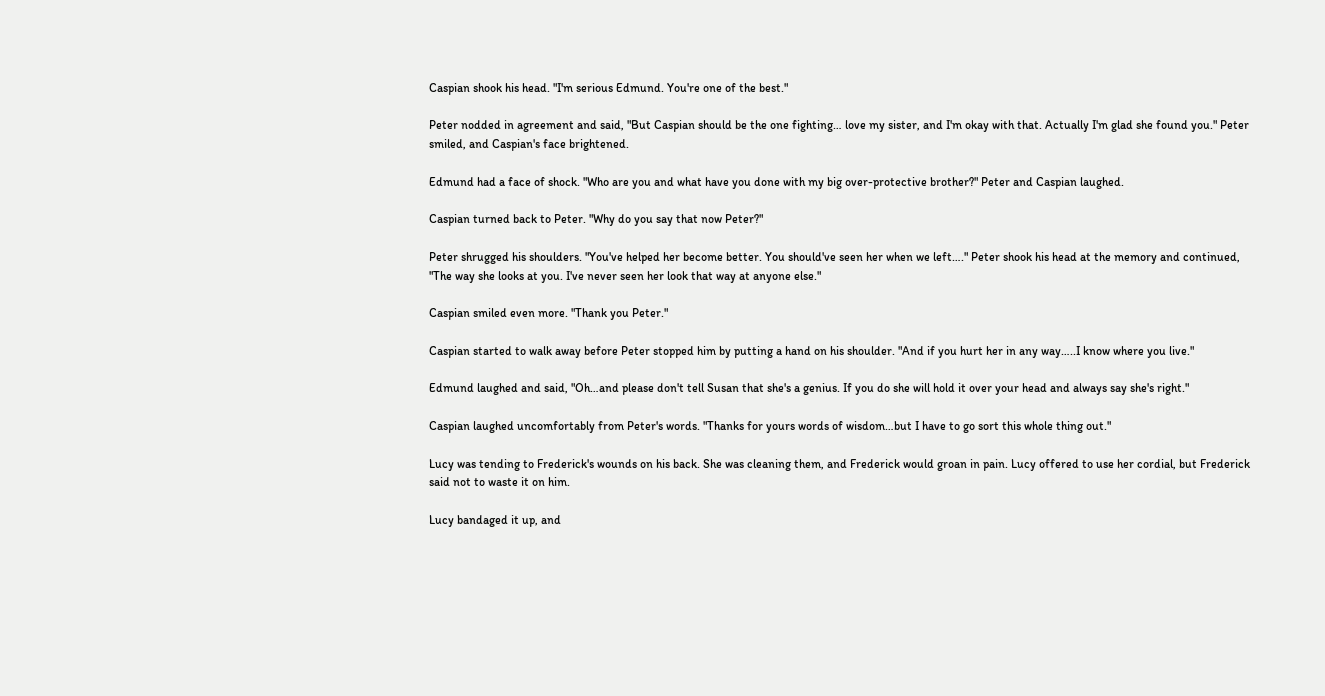Caspian shook his head. "I'm serious Edmund. You're one of the best."

Peter nodded in agreement and said, "But Caspian should be the one fighting… love my sister, and I'm okay with that. Actually I'm glad she found you." Peter smiled, and Caspian's face brightened.

Edmund had a face of shock. "Who are you and what have you done with my big over-protective brother?" Peter and Caspian laughed.

Caspian turned back to Peter. "Why do you say that now Peter?"

Peter shrugged his shoulders. "You've helped her become better. You should've seen her when we left…." Peter shook his head at the memory and continued, "The way she looks at you. I've never seen her look that way at anyone else."

Caspian smiled even more. "Thank you Peter."

Caspian started to walk away before Peter stopped him by putting a hand on his shoulder. "And if you hurt her in any way…..I know where you live."

Edmund laughed and said, "Oh…and please don't tell Susan that she's a genius. If you do she will hold it over your head and always say she's right."

Caspian laughed uncomfortably from Peter's words. "Thanks for yours words of wisdom…but I have to go sort this whole thing out."

Lucy was tending to Frederick's wounds on his back. She was cleaning them, and Frederick would groan in pain. Lucy offered to use her cordial, but Frederick said not to waste it on him.

Lucy bandaged it up, and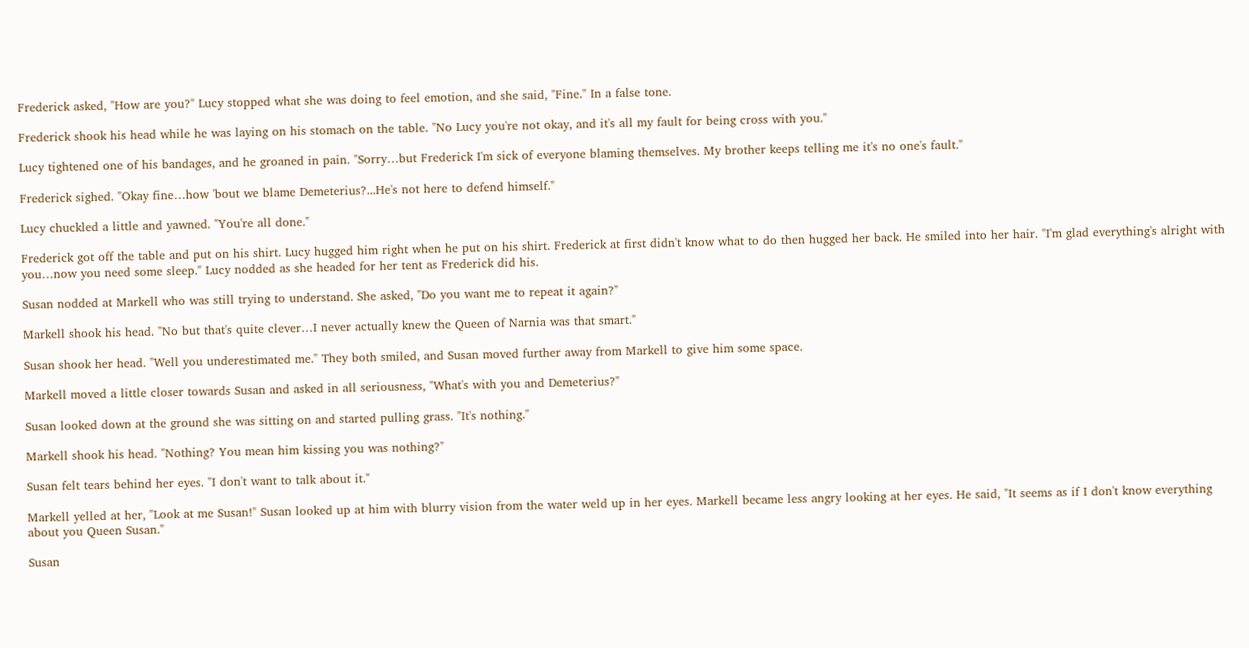Frederick asked, "How are you?" Lucy stopped what she was doing to feel emotion, and she said, "Fine." In a false tone.

Frederick shook his head while he was laying on his stomach on the table. "No Lucy you're not okay, and it's all my fault for being cross with you."

Lucy tightened one of his bandages, and he groaned in pain. "Sorry…but Frederick I'm sick of everyone blaming themselves. My brother keeps telling me it's no one's fault."

Frederick sighed. "Okay fine…how 'bout we blame Demeterius?...He's not here to defend himself."

Lucy chuckled a little and yawned. "You're all done."

Frederick got off the table and put on his shirt. Lucy hugged him right when he put on his shirt. Frederick at first didn't know what to do then hugged her back. He smiled into her hair. "I'm glad everything's alright with you…now you need some sleep." Lucy nodded as she headed for her tent as Frederick did his.

Susan nodded at Markell who was still trying to understand. She asked, "Do you want me to repeat it again?"

Markell shook his head. "No but that's quite clever…I never actually knew the Queen of Narnia was that smart."

Susan shook her head. "Well you underestimated me." They both smiled, and Susan moved further away from Markell to give him some space.

Markell moved a little closer towards Susan and asked in all seriousness, "What's with you and Demeterius?"

Susan looked down at the ground she was sitting on and started pulling grass. "It's nothing."

Markell shook his head. "Nothing? You mean him kissing you was nothing?"

Susan felt tears behind her eyes. "I don't want to talk about it."

Markell yelled at her, "Look at me Susan!" Susan looked up at him with blurry vision from the water weld up in her eyes. Markell became less angry looking at her eyes. He said, "It seems as if I don't know everything about you Queen Susan."

Susan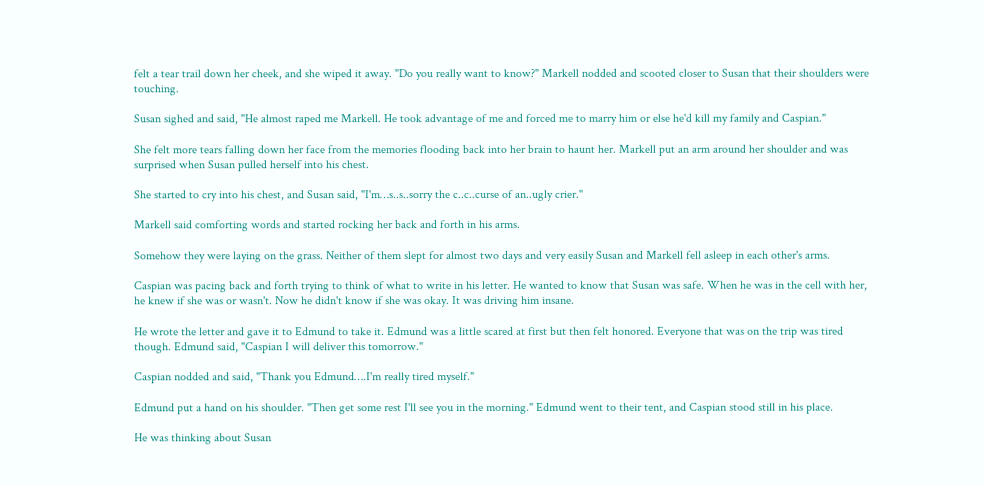felt a tear trail down her cheek, and she wiped it away. "Do you really want to know?" Markell nodded and scooted closer to Susan that their shoulders were touching.

Susan sighed and said, "He almost raped me Markell. He took advantage of me and forced me to marry him or else he'd kill my family and Caspian."

She felt more tears falling down her face from the memories flooding back into her brain to haunt her. Markell put an arm around her shoulder and was surprised when Susan pulled herself into his chest.

She started to cry into his chest, and Susan said, "I'm…s..s..sorry the c..c..curse of an..ugly crier."

Markell said comforting words and started rocking her back and forth in his arms.

Somehow they were laying on the grass. Neither of them slept for almost two days and very easily Susan and Markell fell asleep in each other's arms.

Caspian was pacing back and forth trying to think of what to write in his letter. He wanted to know that Susan was safe. When he was in the cell with her, he knew if she was or wasn't. Now he didn't know if she was okay. It was driving him insane.

He wrote the letter and gave it to Edmund to take it. Edmund was a little scared at first but then felt honored. Everyone that was on the trip was tired though. Edmund said, "Caspian I will deliver this tomorrow."

Caspian nodded and said, "Thank you Edmund….I'm really tired myself."

Edmund put a hand on his shoulder. "Then get some rest I'll see you in the morning." Edmund went to their tent, and Caspian stood still in his place.

He was thinking about Susan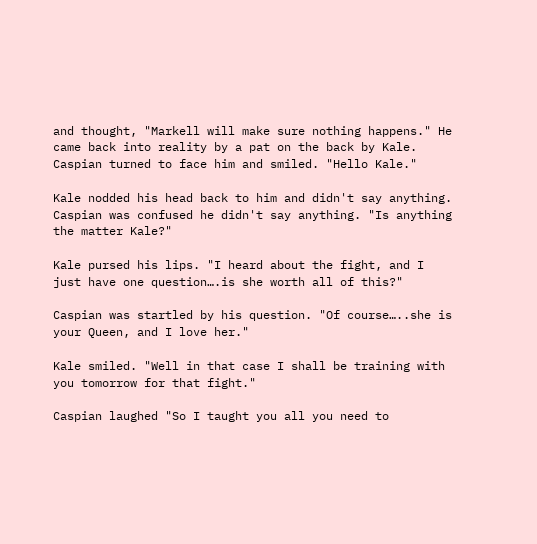and thought, "Markell will make sure nothing happens." He came back into reality by a pat on the back by Kale. Caspian turned to face him and smiled. "Hello Kale."

Kale nodded his head back to him and didn't say anything. Caspian was confused he didn't say anything. "Is anything the matter Kale?"

Kale pursed his lips. "I heard about the fight, and I just have one question….is she worth all of this?"

Caspian was startled by his question. "Of course…..she is your Queen, and I love her."

Kale smiled. "Well in that case I shall be training with you tomorrow for that fight."

Caspian laughed "So I taught you all you need to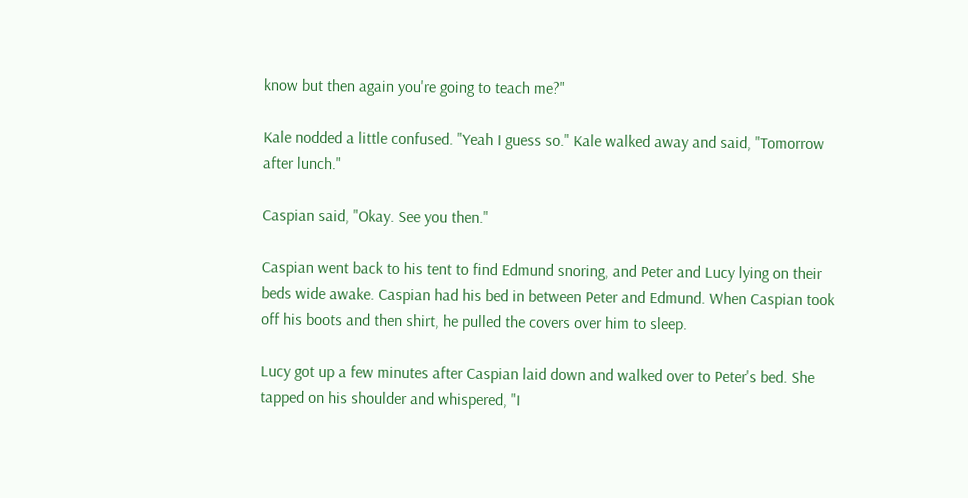know but then again you're going to teach me?"

Kale nodded a little confused. "Yeah I guess so." Kale walked away and said, "Tomorrow after lunch."

Caspian said, "Okay. See you then."

Caspian went back to his tent to find Edmund snoring, and Peter and Lucy lying on their beds wide awake. Caspian had his bed in between Peter and Edmund. When Caspian took off his boots and then shirt, he pulled the covers over him to sleep.

Lucy got up a few minutes after Caspian laid down and walked over to Peter's bed. She tapped on his shoulder and whispered, "I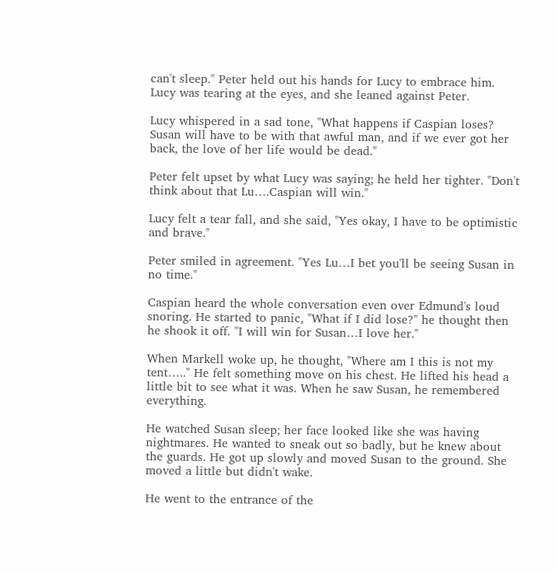can't sleep." Peter held out his hands for Lucy to embrace him. Lucy was tearing at the eyes, and she leaned against Peter.

Lucy whispered in a sad tone, "What happens if Caspian loses? Susan will have to be with that awful man, and if we ever got her back, the love of her life would be dead."

Peter felt upset by what Lucy was saying; he held her tighter. "Don't think about that Lu….Caspian will win."

Lucy felt a tear fall, and she said, "Yes okay, I have to be optimistic and brave."

Peter smiled in agreement. "Yes Lu…I bet you'll be seeing Susan in no time."

Caspian heard the whole conversation even over Edmund's loud snoring. He started to panic, "What if I did lose?" he thought then he shook it off. "I will win for Susan…I love her."

When Markell woke up, he thought, "Where am I this is not my tent….." He felt something move on his chest. He lifted his head a little bit to see what it was. When he saw Susan, he remembered everything.

He watched Susan sleep; her face looked like she was having nightmares. He wanted to sneak out so badly, but he knew about the guards. He got up slowly and moved Susan to the ground. She moved a little but didn't wake.

He went to the entrance of the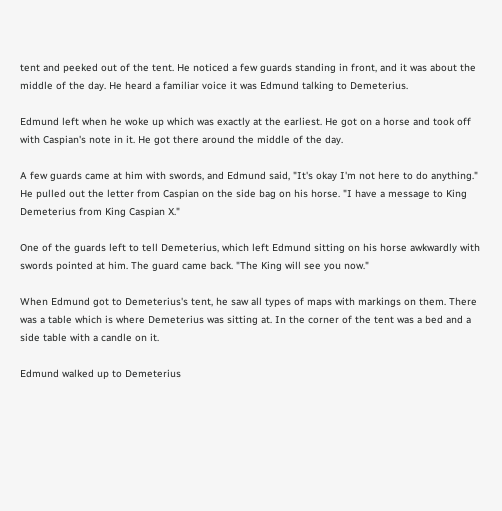tent and peeked out of the tent. He noticed a few guards standing in front, and it was about the middle of the day. He heard a familiar voice it was Edmund talking to Demeterius.

Edmund left when he woke up which was exactly at the earliest. He got on a horse and took off with Caspian's note in it. He got there around the middle of the day.

A few guards came at him with swords, and Edmund said, "It's okay I'm not here to do anything." He pulled out the letter from Caspian on the side bag on his horse. "I have a message to King Demeterius from King Caspian X."

One of the guards left to tell Demeterius, which left Edmund sitting on his horse awkwardly with swords pointed at him. The guard came back. "The King will see you now."

When Edmund got to Demeterius's tent, he saw all types of maps with markings on them. There was a table which is where Demeterius was sitting at. In the corner of the tent was a bed and a side table with a candle on it.

Edmund walked up to Demeterius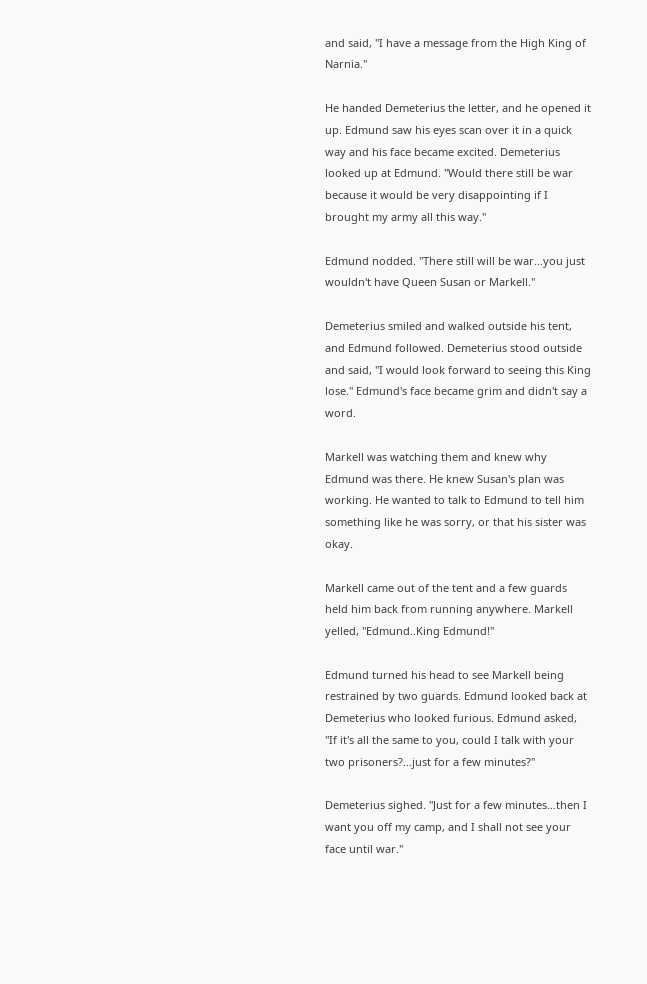and said, "I have a message from the High King of Narnia."

He handed Demeterius the letter, and he opened it up. Edmund saw his eyes scan over it in a quick way and his face became excited. Demeterius looked up at Edmund. "Would there still be war because it would be very disappointing if I brought my army all this way."

Edmund nodded. "There still will be war…you just wouldn't have Queen Susan or Markell."

Demeterius smiled and walked outside his tent, and Edmund followed. Demeterius stood outside and said, "I would look forward to seeing this King lose." Edmund's face became grim and didn't say a word.

Markell was watching them and knew why Edmund was there. He knew Susan's plan was working. He wanted to talk to Edmund to tell him something like he was sorry, or that his sister was okay.

Markell came out of the tent and a few guards held him back from running anywhere. Markell yelled, "Edmund..King Edmund!"

Edmund turned his head to see Markell being restrained by two guards. Edmund looked back at Demeterius who looked furious. Edmund asked, "If it's all the same to you, could I talk with your two prisoners?...just for a few minutes?"

Demeterius sighed. "Just for a few minutes…then I want you off my camp, and I shall not see your face until war."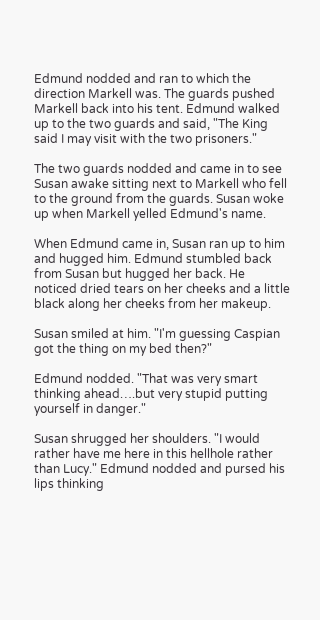Edmund nodded and ran to which the direction Markell was. The guards pushed Markell back into his tent. Edmund walked up to the two guards and said, "The King said I may visit with the two prisoners."

The two guards nodded and came in to see Susan awake sitting next to Markell who fell to the ground from the guards. Susan woke up when Markell yelled Edmund's name.

When Edmund came in, Susan ran up to him and hugged him. Edmund stumbled back from Susan but hugged her back. He noticed dried tears on her cheeks and a little black along her cheeks from her makeup.

Susan smiled at him. "I'm guessing Caspian got the thing on my bed then?"

Edmund nodded. "That was very smart thinking ahead….but very stupid putting yourself in danger."

Susan shrugged her shoulders. "I would rather have me here in this hellhole rather than Lucy." Edmund nodded and pursed his lips thinking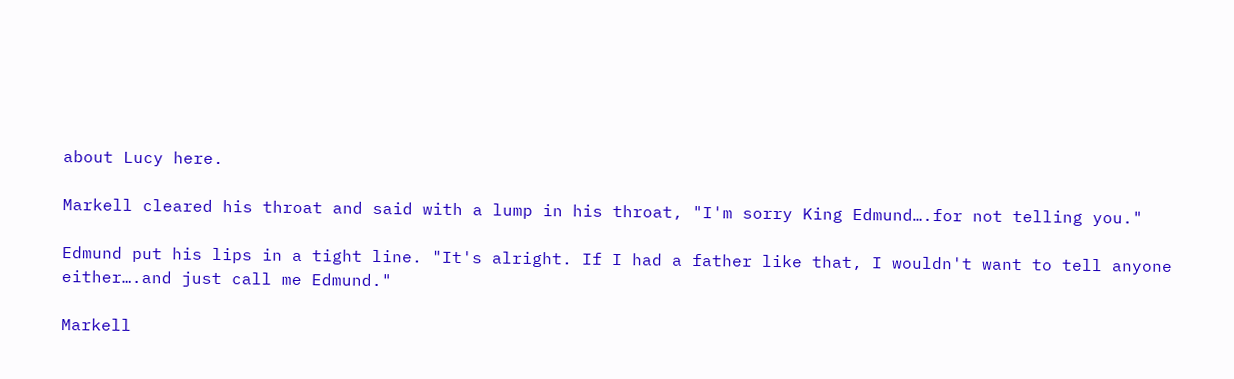about Lucy here.

Markell cleared his throat and said with a lump in his throat, "I'm sorry King Edmund….for not telling you."

Edmund put his lips in a tight line. "It's alright. If I had a father like that, I wouldn't want to tell anyone either….and just call me Edmund."

Markell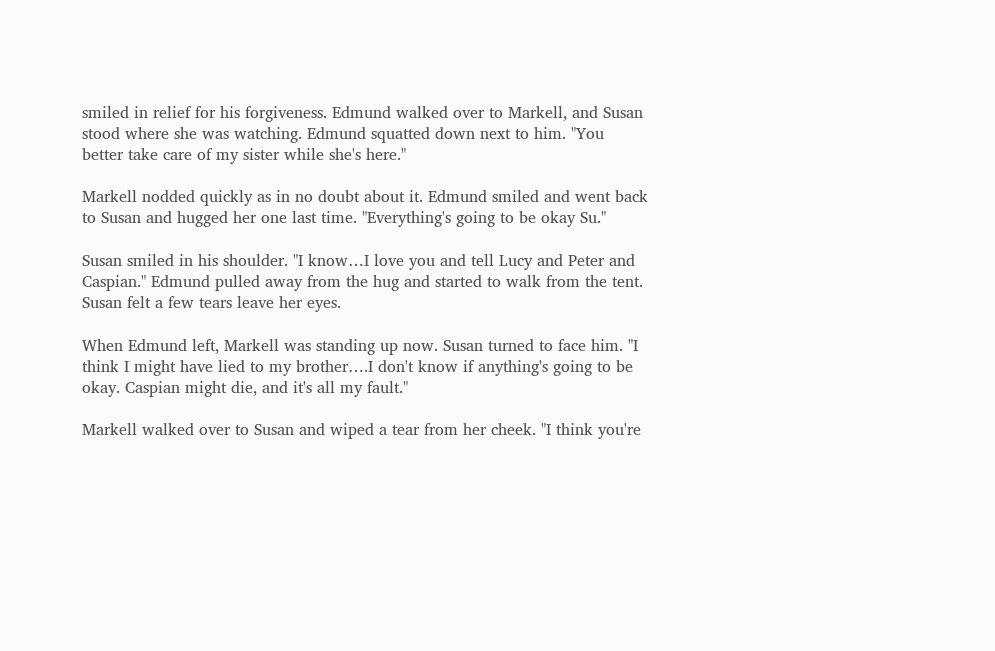smiled in relief for his forgiveness. Edmund walked over to Markell, and Susan stood where she was watching. Edmund squatted down next to him. "You better take care of my sister while she's here."

Markell nodded quickly as in no doubt about it. Edmund smiled and went back to Susan and hugged her one last time. "Everything's going to be okay Su."

Susan smiled in his shoulder. "I know…I love you and tell Lucy and Peter and Caspian." Edmund pulled away from the hug and started to walk from the tent. Susan felt a few tears leave her eyes.

When Edmund left, Markell was standing up now. Susan turned to face him. "I think I might have lied to my brother….I don't know if anything's going to be okay. Caspian might die, and it's all my fault."

Markell walked over to Susan and wiped a tear from her cheek. "I think you're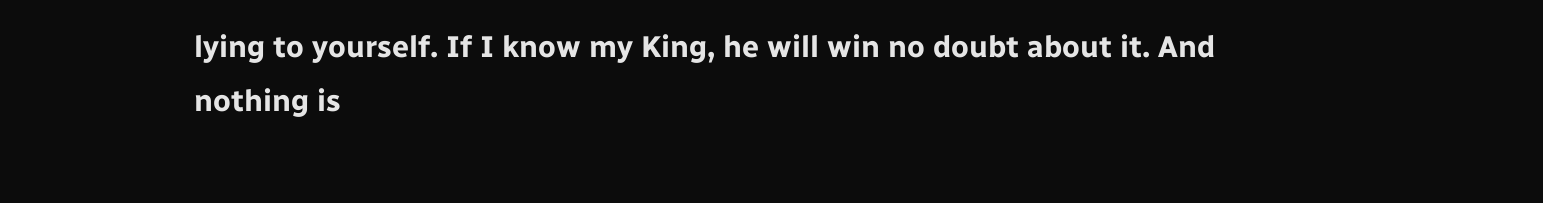lying to yourself. If I know my King, he will win no doubt about it. And nothing is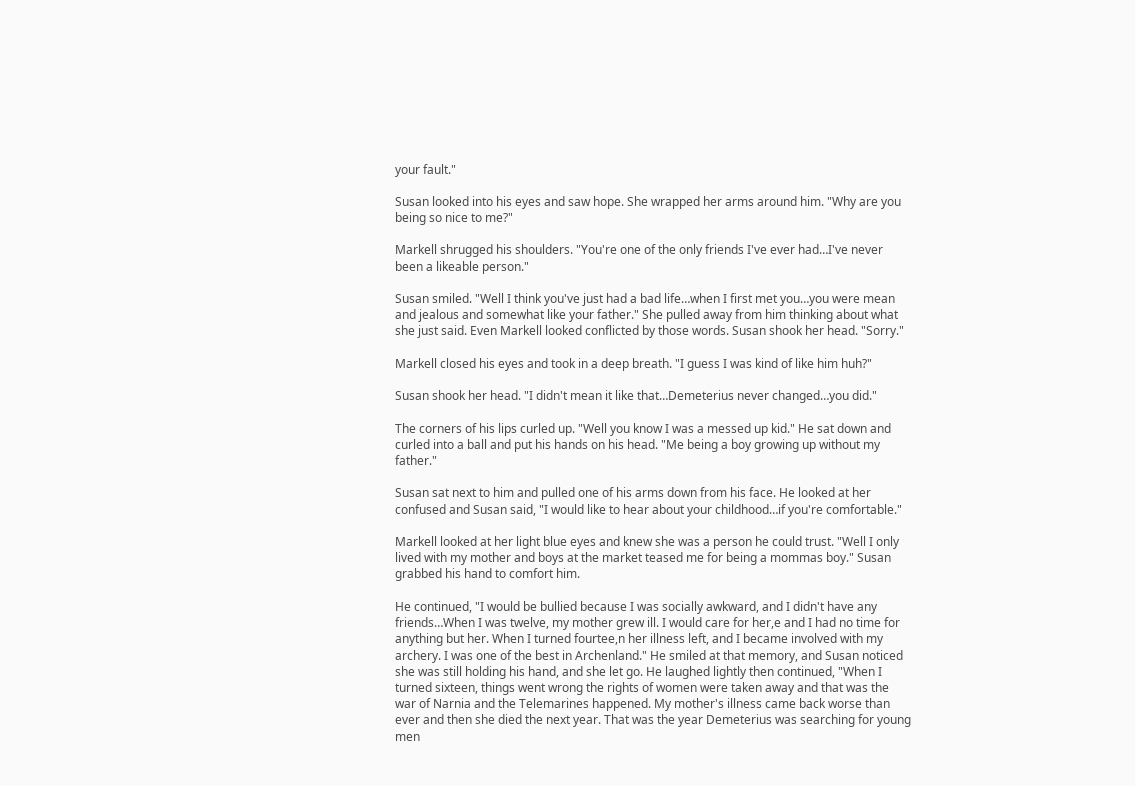your fault."

Susan looked into his eyes and saw hope. She wrapped her arms around him. "Why are you being so nice to me?"

Markell shrugged his shoulders. "You're one of the only friends I've ever had…I've never been a likeable person."

Susan smiled. "Well I think you've just had a bad life…when I first met you…you were mean and jealous and somewhat like your father." She pulled away from him thinking about what she just said. Even Markell looked conflicted by those words. Susan shook her head. "Sorry."

Markell closed his eyes and took in a deep breath. "I guess I was kind of like him huh?"

Susan shook her head. "I didn't mean it like that…Demeterius never changed…you did."

The corners of his lips curled up. "Well you know I was a messed up kid." He sat down and curled into a ball and put his hands on his head. "Me being a boy growing up without my father."

Susan sat next to him and pulled one of his arms down from his face. He looked at her confused and Susan said, "I would like to hear about your childhood…if you're comfortable."

Markell looked at her light blue eyes and knew she was a person he could trust. "Well I only lived with my mother and boys at the market teased me for being a mommas boy." Susan grabbed his hand to comfort him.

He continued, "I would be bullied because I was socially awkward, and I didn't have any friends…When I was twelve, my mother grew ill. I would care for her,e and I had no time for anything but her. When I turned fourtee,n her illness left, and I became involved with my archery. I was one of the best in Archenland." He smiled at that memory, and Susan noticed she was still holding his hand, and she let go. He laughed lightly then continued, "When I turned sixteen, things went wrong the rights of women were taken away and that was the war of Narnia and the Telemarines happened. My mother's illness came back worse than ever and then she died the next year. That was the year Demeterius was searching for young men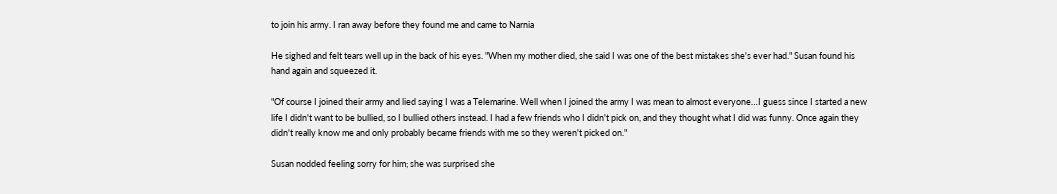to join his army. I ran away before they found me and came to Narnia

He sighed and felt tears well up in the back of his eyes. "When my mother died, she said I was one of the best mistakes she's ever had." Susan found his hand again and squeezed it.

"Of course I joined their army and lied saying I was a Telemarine. Well when I joined the army I was mean to almost everyone…I guess since I started a new life I didn't want to be bullied, so I bullied others instead. I had a few friends who I didn't pick on, and they thought what I did was funny. Once again they didn't really know me and only probably became friends with me so they weren't picked on."

Susan nodded feeling sorry for him; she was surprised she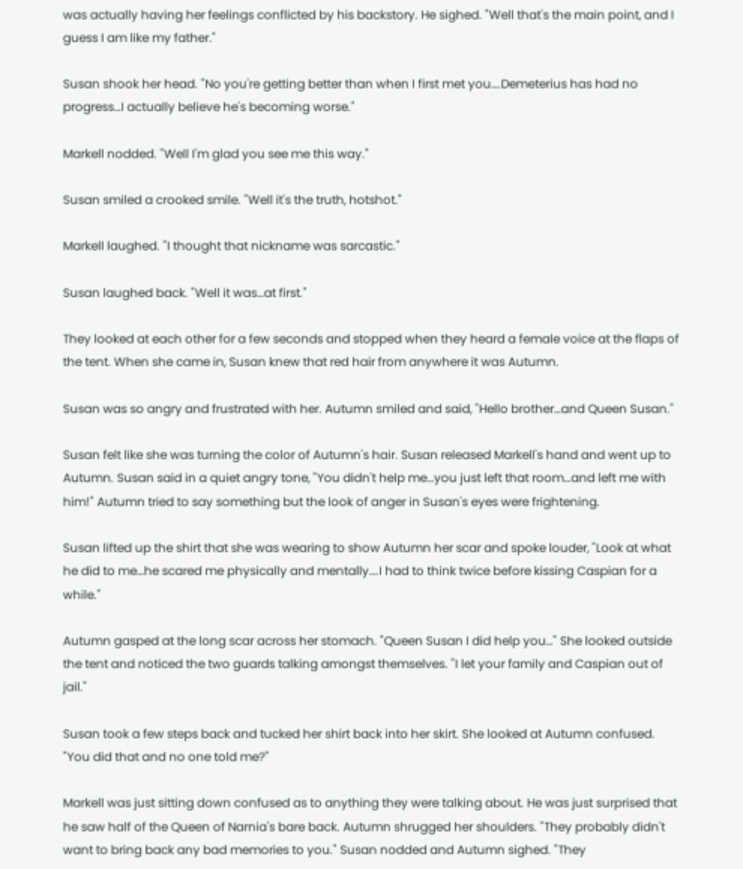was actually having her feelings conflicted by his backstory. He sighed. "Well that's the main point, and I guess I am like my father."

Susan shook her head. "No you're getting better than when I first met you….Demeterius has had no progress…I actually believe he's becoming worse."

Markell nodded. "Well I'm glad you see me this way."

Susan smiled a crooked smile. "Well it's the truth, hotshot."

Markell laughed. "I thought that nickname was sarcastic."

Susan laughed back. "Well it was…at first."

They looked at each other for a few seconds and stopped when they heard a female voice at the flaps of the tent. When she came in, Susan knew that red hair from anywhere it was Autumn.

Susan was so angry and frustrated with her. Autumn smiled and said, "Hello brother…and Queen Susan."

Susan felt like she was turning the color of Autumn's hair. Susan released Markell's hand and went up to Autumn. Susan said in a quiet angry tone, "You didn't help me…you just left that room…and left me with him!" Autumn tried to say something but the look of anger in Susan's eyes were frightening.

Susan lifted up the shirt that she was wearing to show Autumn her scar and spoke louder, "Look at what he did to me…he scared me physically and mentally….I had to think twice before kissing Caspian for a while."

Autumn gasped at the long scar across her stomach. "Queen Susan I did help you…" She looked outside the tent and noticed the two guards talking amongst themselves. "I let your family and Caspian out of jail."

Susan took a few steps back and tucked her shirt back into her skirt. She looked at Autumn confused. "You did that and no one told me?"

Markell was just sitting down confused as to anything they were talking about. He was just surprised that he saw half of the Queen of Narnia's bare back. Autumn shrugged her shoulders. "They probably didn't want to bring back any bad memories to you." Susan nodded and Autumn sighed. "They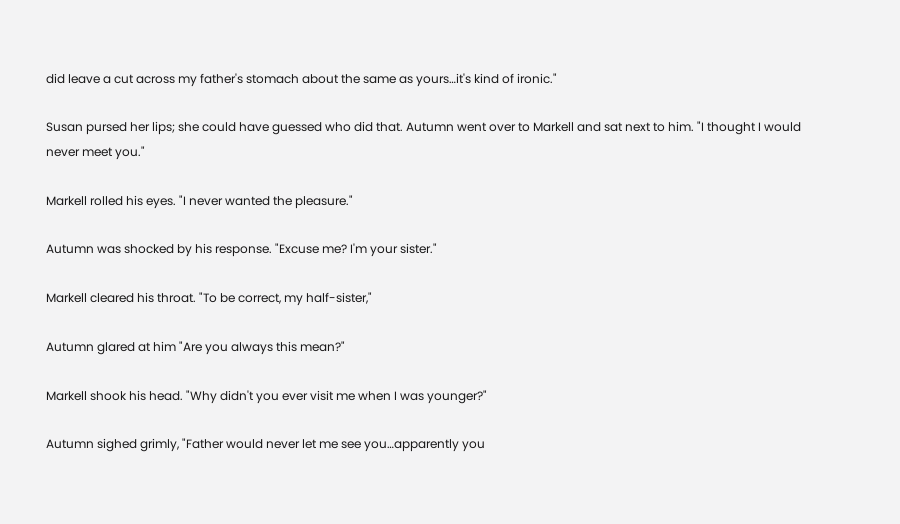did leave a cut across my father's stomach about the same as yours…it's kind of ironic."

Susan pursed her lips; she could have guessed who did that. Autumn went over to Markell and sat next to him. "I thought I would never meet you."

Markell rolled his eyes. "I never wanted the pleasure."

Autumn was shocked by his response. "Excuse me? I'm your sister."

Markell cleared his throat. "To be correct, my half-sister,"

Autumn glared at him "Are you always this mean?"

Markell shook his head. "Why didn't you ever visit me when I was younger?"

Autumn sighed grimly, "Father would never let me see you…apparently you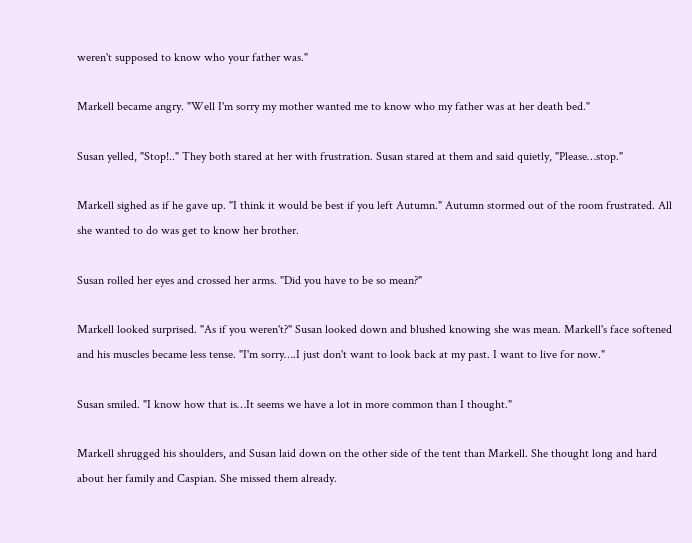weren't supposed to know who your father was."

Markell became angry. "Well I'm sorry my mother wanted me to know who my father was at her death bed."

Susan yelled, "Stop!.." They both stared at her with frustration. Susan stared at them and said quietly, "Please…stop."

Markell sighed as if he gave up. "I think it would be best if you left Autumn." Autumn stormed out of the room frustrated. All she wanted to do was get to know her brother.

Susan rolled her eyes and crossed her arms. "Did you have to be so mean?"

Markell looked surprised. "As if you weren't?" Susan looked down and blushed knowing she was mean. Markell's face softened and his muscles became less tense. "I'm sorry….I just don't want to look back at my past. I want to live for now."

Susan smiled. "I know how that is…It seems we have a lot in more common than I thought."

Markell shrugged his shoulders, and Susan laid down on the other side of the tent than Markell. She thought long and hard about her family and Caspian. She missed them already.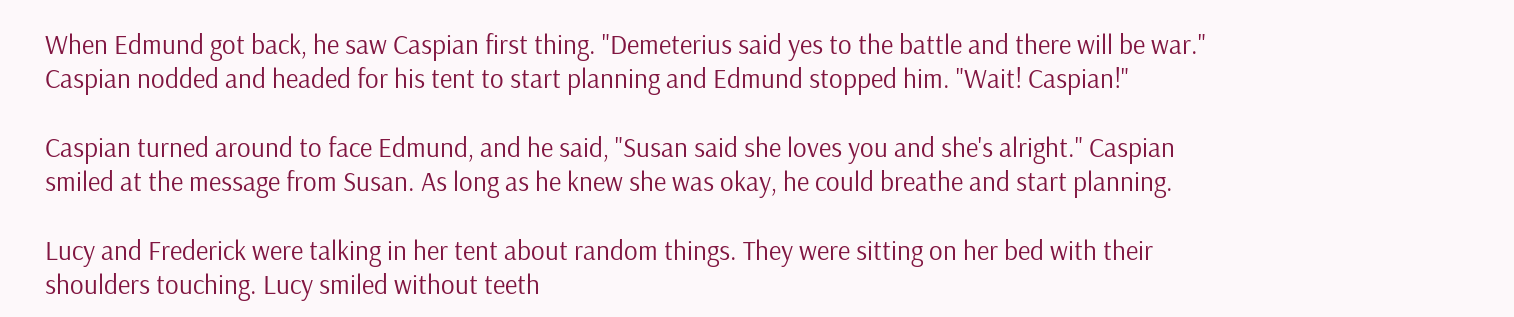When Edmund got back, he saw Caspian first thing. "Demeterius said yes to the battle and there will be war." Caspian nodded and headed for his tent to start planning and Edmund stopped him. "Wait! Caspian!"

Caspian turned around to face Edmund, and he said, "Susan said she loves you and she's alright." Caspian smiled at the message from Susan. As long as he knew she was okay, he could breathe and start planning.

Lucy and Frederick were talking in her tent about random things. They were sitting on her bed with their shoulders touching. Lucy smiled without teeth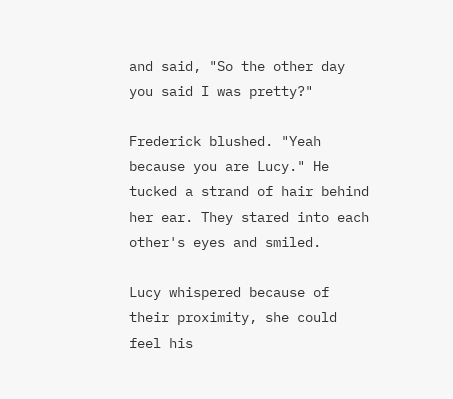and said, "So the other day you said I was pretty?"

Frederick blushed. "Yeah because you are Lucy." He tucked a strand of hair behind her ear. They stared into each other's eyes and smiled.

Lucy whispered because of their proximity, she could feel his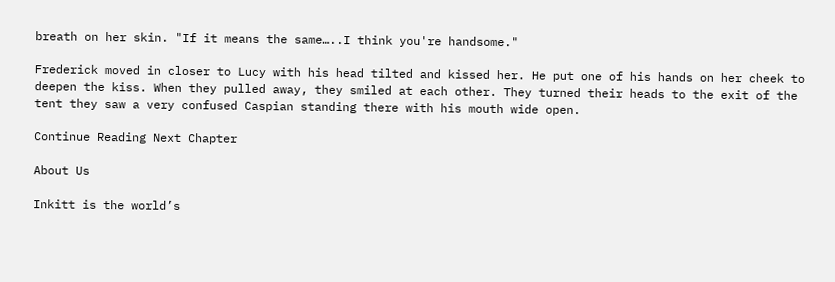breath on her skin. "If it means the same…..I think you're handsome."

Frederick moved in closer to Lucy with his head tilted and kissed her. He put one of his hands on her cheek to deepen the kiss. When they pulled away, they smiled at each other. They turned their heads to the exit of the tent they saw a very confused Caspian standing there with his mouth wide open.

Continue Reading Next Chapter

About Us

Inkitt is the world’s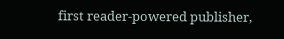first reader-powered publisher,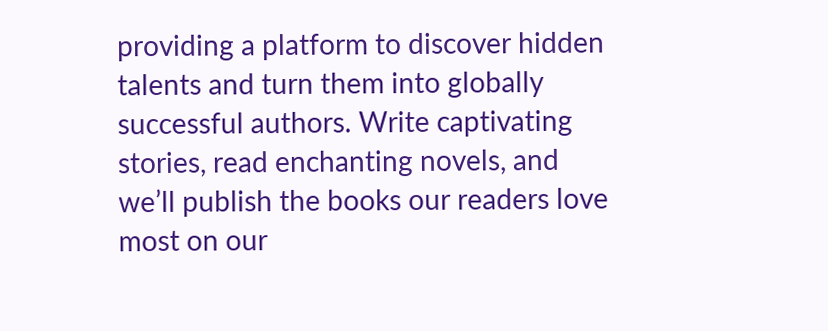providing a platform to discover hidden talents and turn them into globally successful authors. Write captivating stories, read enchanting novels, and we’ll publish the books our readers love most on our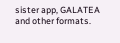sister app, GALATEA and other formats.